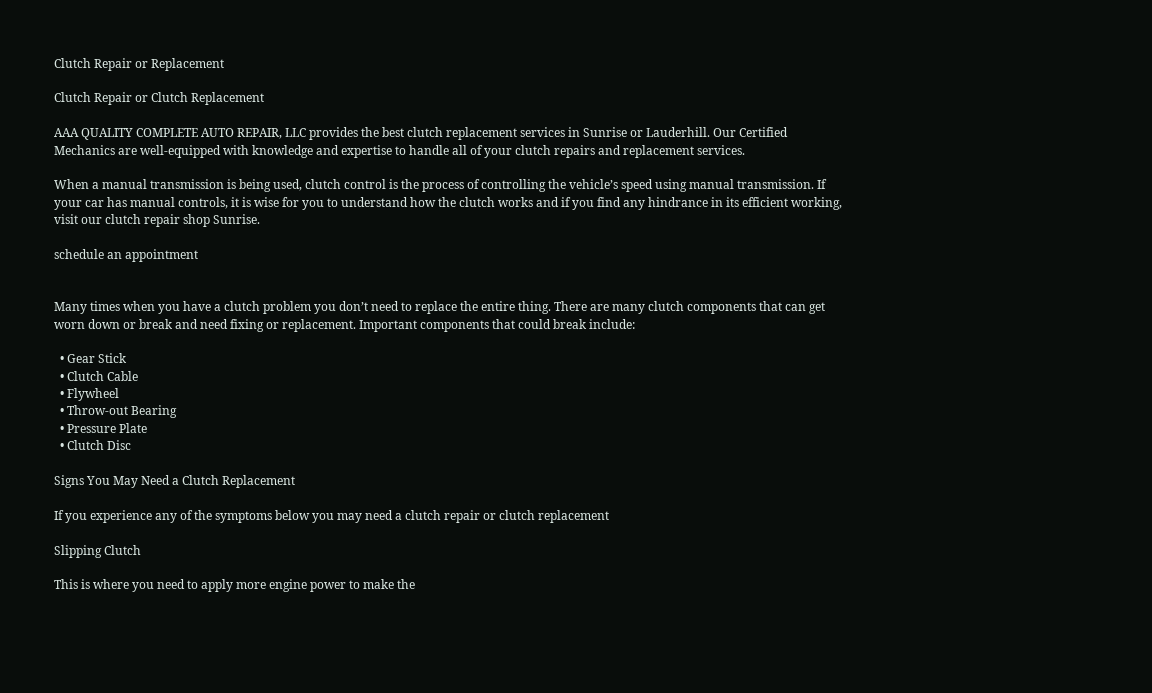Clutch Repair or Replacement

Clutch Repair or Clutch Replacement

AAA QUALITY COMPLETE AUTO REPAIR, LLC provides the best clutch replacement services in Sunrise or Lauderhill. Our Certified Mechanics are well-equipped with knowledge and expertise to handle all of your clutch repairs and replacement services.

When a manual transmission is being used, clutch control is the process of controlling the vehicle’s speed using manual transmission. If your car has manual controls, it is wise for you to understand how the clutch works and if you find any hindrance in its efficient working, visit our clutch repair shop Sunrise.

schedule an appointment


Many times when you have a clutch problem you don’t need to replace the entire thing. There are many clutch components that can get worn down or break and need fixing or replacement. Important components that could break include:

  • Gear Stick
  • Clutch Cable
  • Flywheel
  • Throw-out Bearing
  • Pressure Plate
  • Clutch Disc

Signs You May Need a Clutch Replacement

If you experience any of the symptoms below you may need a clutch repair or clutch replacement

Slipping Clutch

This is where you need to apply more engine power to make the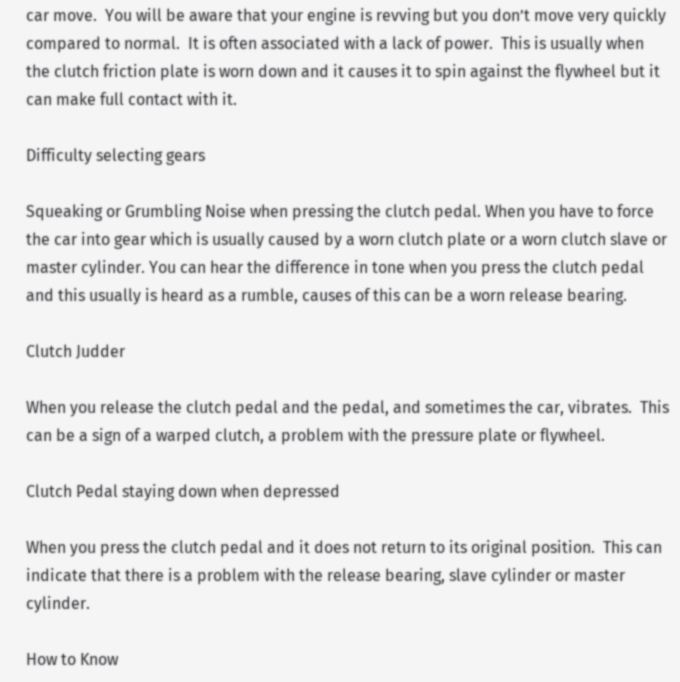car move.  You will be aware that your engine is revving but you don’t move very quickly compared to normal.  It is often associated with a lack of power.  This is usually when the clutch friction plate is worn down and it causes it to spin against the flywheel but it can make full contact with it.

Difficulty selecting gears

Squeaking or Grumbling Noise when pressing the clutch pedal. When you have to force the car into gear which is usually caused by a worn clutch plate or a worn clutch slave or master cylinder. You can hear the difference in tone when you press the clutch pedal and this usually is heard as a rumble, causes of this can be a worn release bearing.

Clutch Judder

When you release the clutch pedal and the pedal, and sometimes the car, vibrates.  This can be a sign of a warped clutch, a problem with the pressure plate or flywheel.

Clutch Pedal staying down when depressed

When you press the clutch pedal and it does not return to its original position.  This can indicate that there is a problem with the release bearing, slave cylinder or master cylinder.

How to Know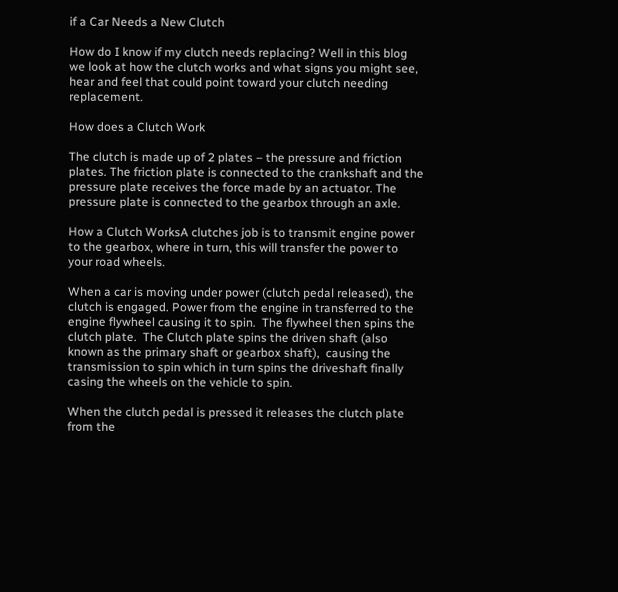if a Car Needs a New Clutch

How do I know if my clutch needs replacing? Well in this blog we look at how the clutch works and what signs you might see, hear and feel that could point toward your clutch needing replacement.

How does a Clutch Work

The clutch is made up of 2 plates – the pressure and friction plates. The friction plate is connected to the crankshaft and the pressure plate receives the force made by an actuator. The pressure plate is connected to the gearbox through an axle.

How a Clutch WorksA clutches job is to transmit engine power to the gearbox, where in turn, this will transfer the power to your road wheels.

When a car is moving under power (clutch pedal released), the clutch is engaged. Power from the engine in transferred to the engine flywheel causing it to spin.  The flywheel then spins the clutch plate.  The Clutch plate spins the driven shaft (also known as the primary shaft or gearbox shaft),  causing the transmission to spin which in turn spins the driveshaft finally casing the wheels on the vehicle to spin.

When the clutch pedal is pressed it releases the clutch plate from the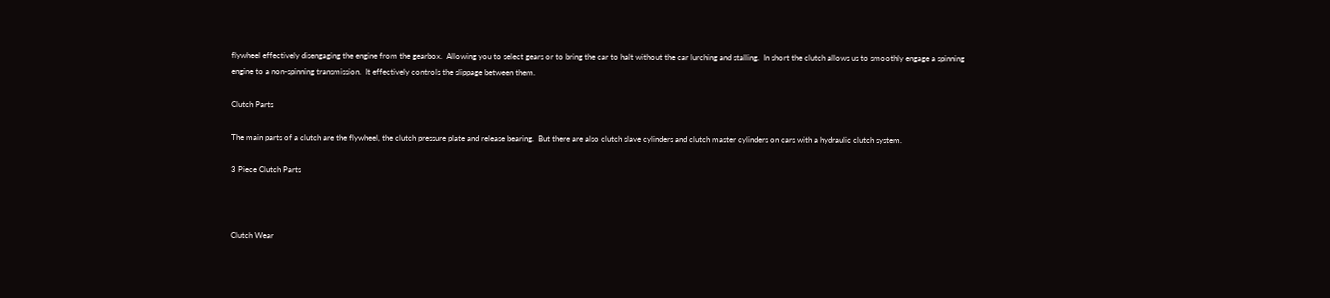flywheel effectively disengaging the engine from the gearbox.  Allowing you to select gears or to bring the car to halt without the car lurching and stalling.  In short the clutch allows us to smoothly engage a spinning engine to a non-spinning transmission.  It effectively controls the slippage between them.

Clutch Parts

The main parts of a clutch are the flywheel, the clutch pressure plate and release bearing.  But there are also clutch slave cylinders and clutch master cylinders on cars with a hydraulic clutch system.

3 Piece Clutch Parts



Clutch Wear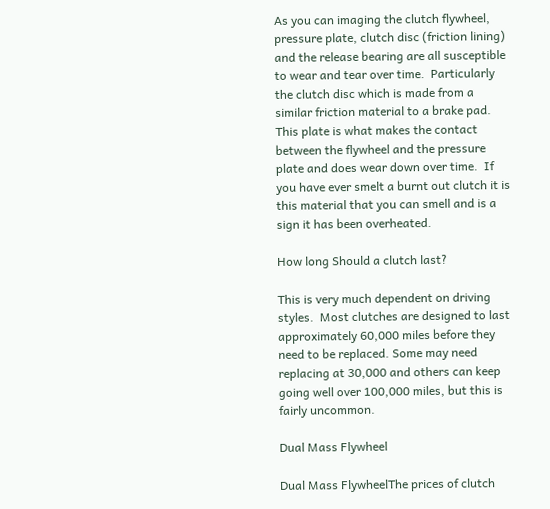As you can imaging the clutch flywheel, pressure plate, clutch disc (friction lining) and the release bearing are all susceptible to wear and tear over time.  Particularly the clutch disc which is made from a similar friction material to a brake pad.  This plate is what makes the contact between the flywheel and the pressure plate and does wear down over time.  If you have ever smelt a burnt out clutch it is this material that you can smell and is a sign it has been overheated.

How long Should a clutch last?

This is very much dependent on driving styles.  Most clutches are designed to last approximately 60,000 miles before they need to be replaced. Some may need replacing at 30,000 and others can keep going well over 100,000 miles, but this is fairly uncommon.

Dual Mass Flywheel

Dual Mass FlywheelThe prices of clutch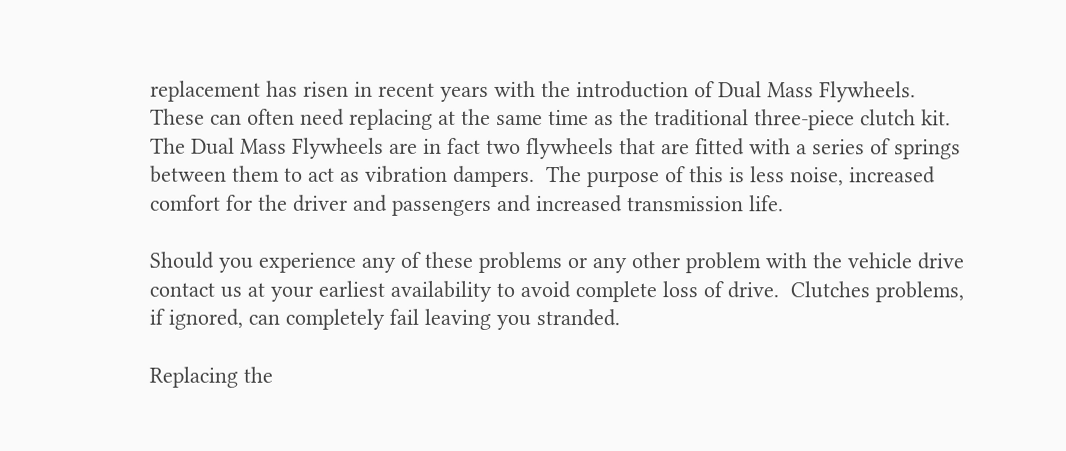replacement has risen in recent years with the introduction of Dual Mass Flywheels.  These can often need replacing at the same time as the traditional three-piece clutch kit. The Dual Mass Flywheels are in fact two flywheels that are fitted with a series of springs between them to act as vibration dampers.  The purpose of this is less noise, increased comfort for the driver and passengers and increased transmission life.

Should you experience any of these problems or any other problem with the vehicle drive contact us at your earliest availability to avoid complete loss of drive.  Clutches problems, if ignored, can completely fail leaving you stranded.

Replacing the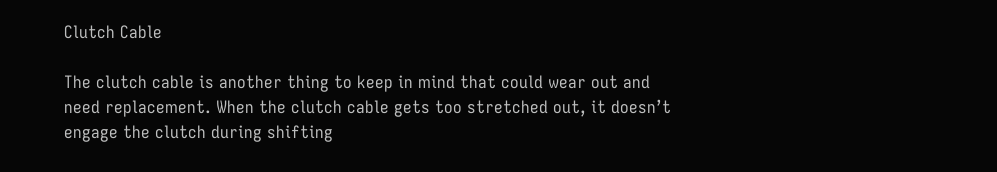Clutch Cable

The clutch cable is another thing to keep in mind that could wear out and need replacement. When the clutch cable gets too stretched out, it doesn’t engage the clutch during shifting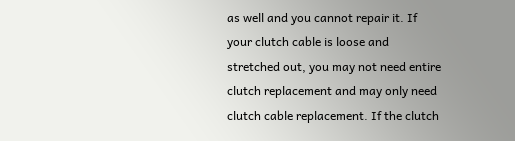as well and you cannot repair it. If your clutch cable is loose and stretched out, you may not need entire clutch replacement and may only need clutch cable replacement. If the clutch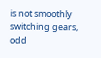is not smoothly switching gears, odd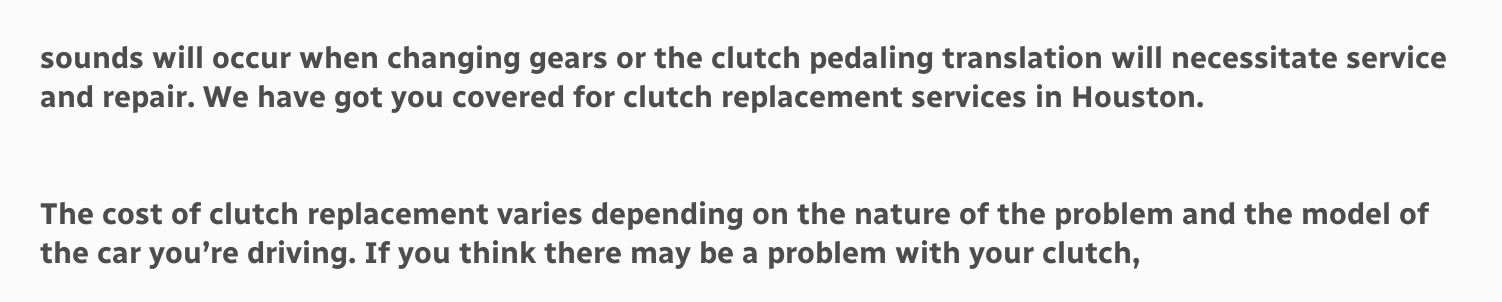sounds will occur when changing gears or the clutch pedaling translation will necessitate service and repair. We have got you covered for clutch replacement services in Houston.


The cost of clutch replacement varies depending on the nature of the problem and the model of the car you’re driving. If you think there may be a problem with your clutch,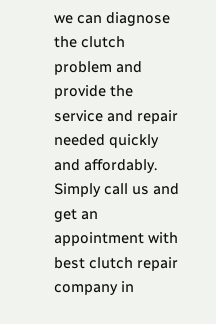we can diagnose the clutch problem and provide the service and repair needed quickly and affordably. Simply call us and get an appointment with best clutch repair company in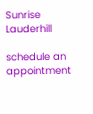Sunrise Lauderhill

schedule an appointment